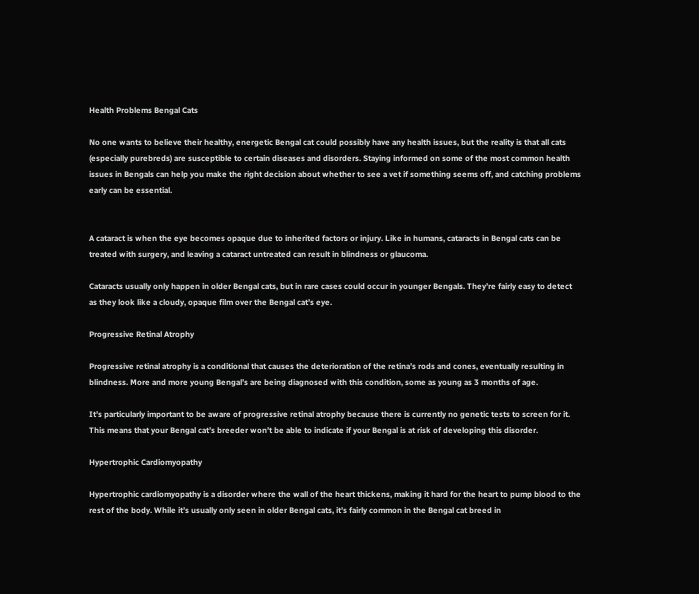Health Problems Bengal Cats

No one wants to believe their healthy, energetic Bengal cat could possibly have any health issues, but the reality is that all cats (especially purebreds) are susceptible to certain diseases and disorders. Staying informed on some of the most common health issues in Bengals can help you make the right decision about whether to see a vet if something seems off, and catching problems early can be essential.


A cataract is when the eye becomes opaque due to inherited factors or injury. Like in humans, cataracts in Bengal cats can be treated with surgery, and leaving a cataract untreated can result in blindness or glaucoma.

Cataracts usually only happen in older Bengal cats, but in rare cases could occur in younger Bengals. They’re fairly easy to detect as they look like a cloudy, opaque film over the Bengal cat’s eye.

Progressive Retinal Atrophy

Progressive retinal atrophy is a conditional that causes the deterioration of the retina’s rods and cones, eventually resulting in blindness. More and more young Bengal’s are being diagnosed with this condition, some as young as 3 months of age.

It’s particularly important to be aware of progressive retinal atrophy because there is currently no genetic tests to screen for it. This means that your Bengal cat’s breeder won’t be able to indicate if your Bengal is at risk of developing this disorder.

Hypertrophic Cardiomyopathy

Hypertrophic cardiomyopathy is a disorder where the wall of the heart thickens, making it hard for the heart to pump blood to the rest of the body. While it’s usually only seen in older Bengal cats, it’s fairly common in the Bengal cat breed in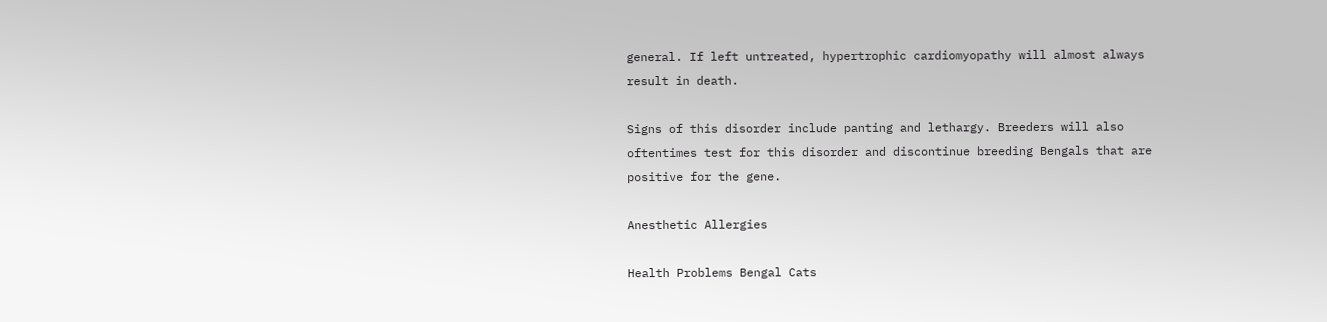general. If left untreated, hypertrophic cardiomyopathy will almost always result in death.

Signs of this disorder include panting and lethargy. Breeders will also oftentimes test for this disorder and discontinue breeding Bengals that are positive for the gene.

Anesthetic Allergies

Health Problems Bengal Cats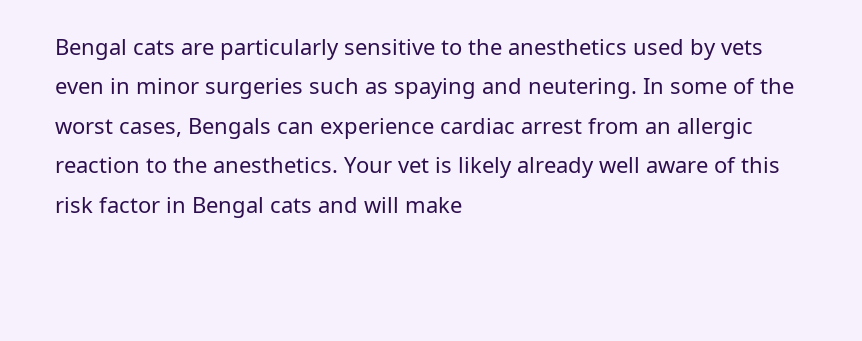Bengal cats are particularly sensitive to the anesthetics used by vets even in minor surgeries such as spaying and neutering. In some of the worst cases, Bengals can experience cardiac arrest from an allergic reaction to the anesthetics. Your vet is likely already well aware of this risk factor in Bengal cats and will make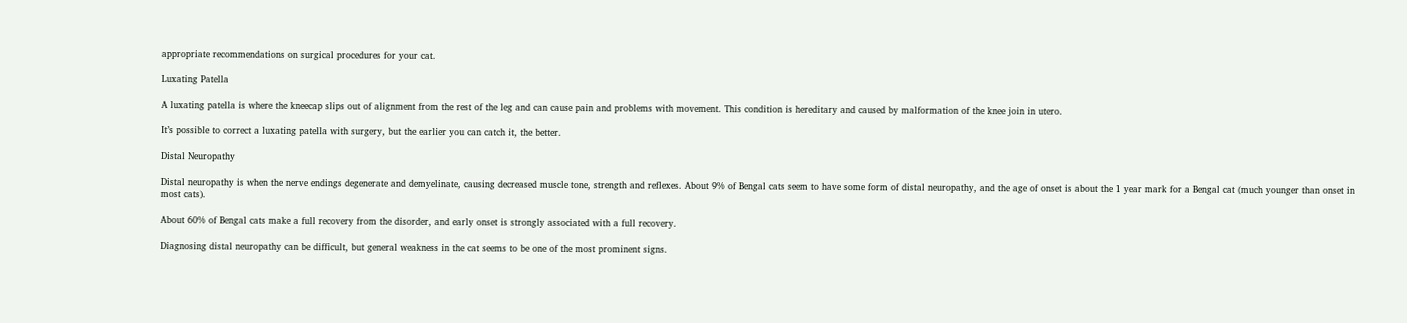appropriate recommendations on surgical procedures for your cat.

Luxating Patella

A luxating patella is where the kneecap slips out of alignment from the rest of the leg and can cause pain and problems with movement. This condition is hereditary and caused by malformation of the knee join in utero.

It’s possible to correct a luxating patella with surgery, but the earlier you can catch it, the better.

Distal Neuropathy

Distal neuropathy is when the nerve endings degenerate and demyelinate, causing decreased muscle tone, strength and reflexes. About 9% of Bengal cats seem to have some form of distal neuropathy, and the age of onset is about the 1 year mark for a Bengal cat (much younger than onset in most cats).

About 60% of Bengal cats make a full recovery from the disorder, and early onset is strongly associated with a full recovery.

Diagnosing distal neuropathy can be difficult, but general weakness in the cat seems to be one of the most prominent signs.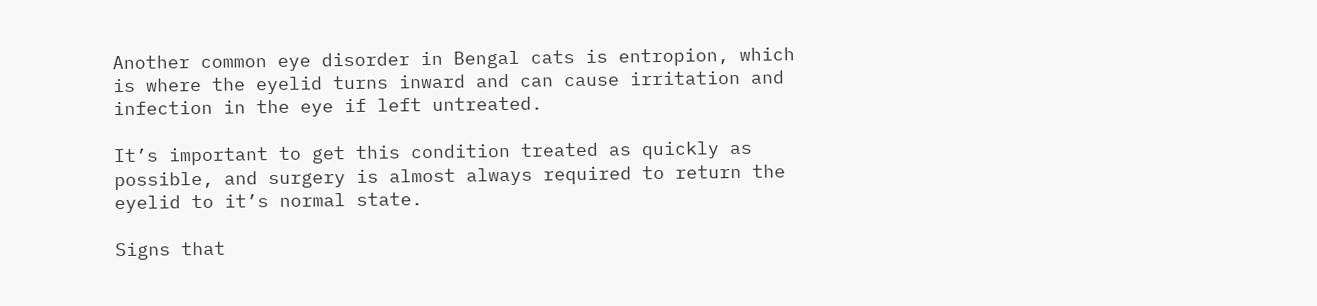Another common eye disorder in Bengal cats is entropion, which is where the eyelid turns inward and can cause irritation and infection in the eye if left untreated.

It’s important to get this condition treated as quickly as possible, and surgery is almost always required to return the eyelid to it’s normal state.

Signs that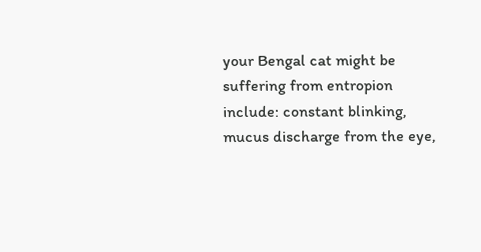your Bengal cat might be suffering from entropion include: constant blinking, mucus discharge from the eye,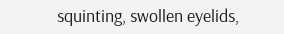squinting, swollen eyelids,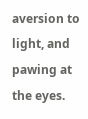aversion to light, and pawing at the eyes.